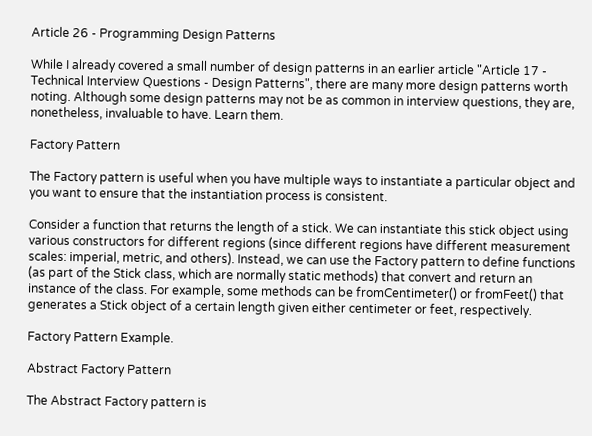Article 26 - Programming Design Patterns

While I already covered a small number of design patterns in an earlier article "Article 17 - Technical Interview Questions - Design Patterns", there are many more design patterns worth noting. Although some design patterns may not be as common in interview questions, they are, nonetheless, invaluable to have. Learn them.

Factory Pattern

The Factory pattern is useful when you have multiple ways to instantiate a particular object and you want to ensure that the instantiation process is consistent.

Consider a function that returns the length of a stick. We can instantiate this stick object using various constructors for different regions (since different regions have different measurement scales: imperial, metric, and others). Instead, we can use the Factory pattern to define functions (as part of the Stick class, which are normally static methods) that convert and return an instance of the class. For example, some methods can be fromCentimeter() or fromFeet() that generates a Stick object of a certain length given either centimeter or feet, respectively.

Factory Pattern Example.

Abstract Factory Pattern

The Abstract Factory pattern is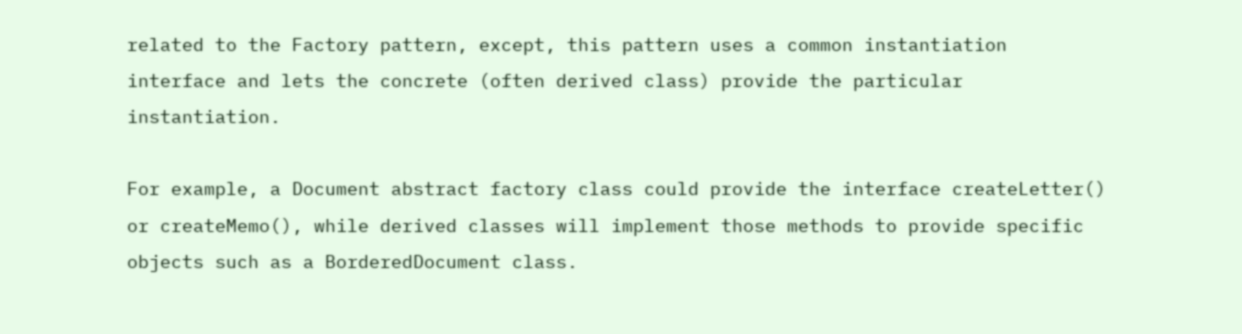related to the Factory pattern, except, this pattern uses a common instantiation interface and lets the concrete (often derived class) provide the particular instantiation.

For example, a Document abstract factory class could provide the interface createLetter() or createMemo(), while derived classes will implement those methods to provide specific objects such as a BorderedDocument class.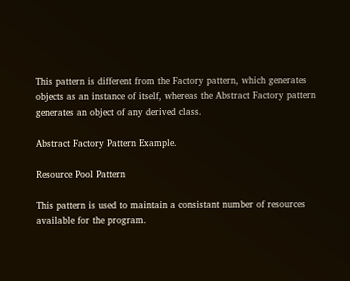This pattern is different from the Factory pattern, which generates objects as an instance of itself, whereas the Abstract Factory pattern generates an object of any derived class.

Abstract Factory Pattern Example.

Resource Pool Pattern

This pattern is used to maintain a consistant number of resources available for the program.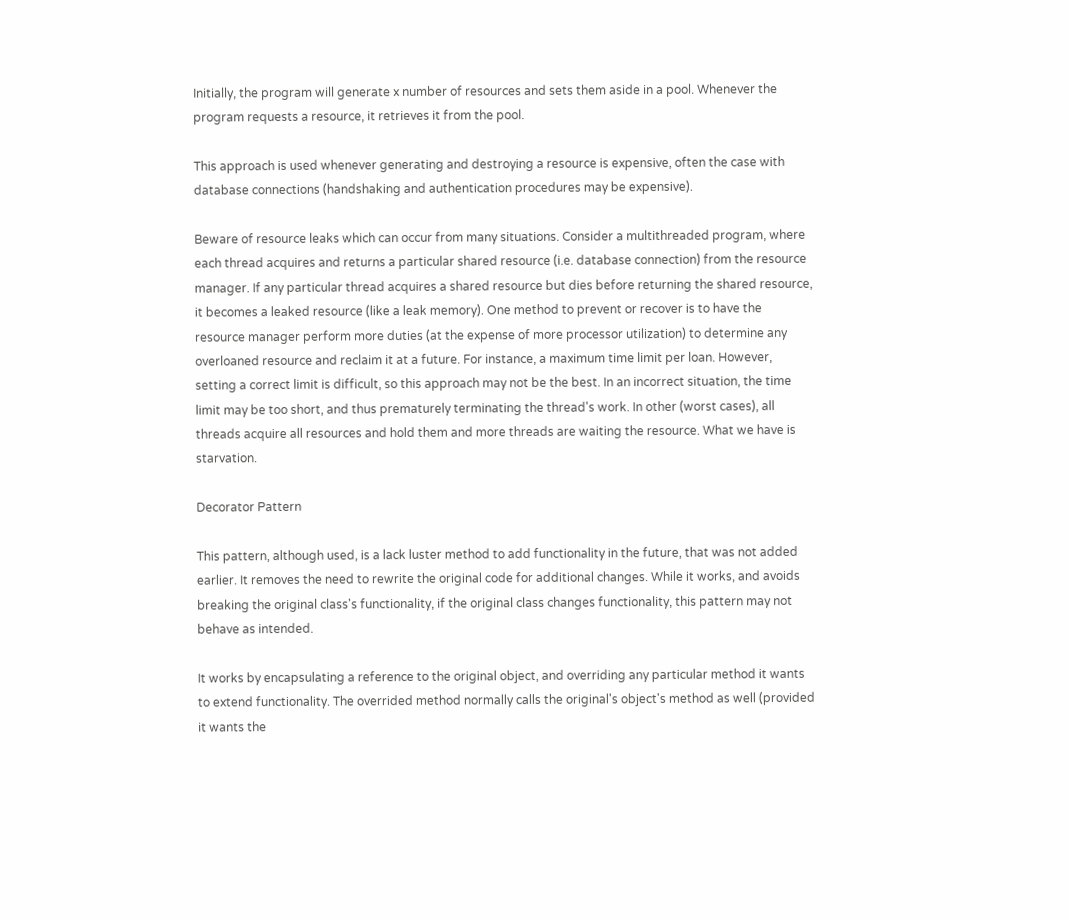Initially, the program will generate x number of resources and sets them aside in a pool. Whenever the program requests a resource, it retrieves it from the pool.

This approach is used whenever generating and destroying a resource is expensive, often the case with database connections (handshaking and authentication procedures may be expensive).

Beware of resource leaks which can occur from many situations. Consider a multithreaded program, where each thread acquires and returns a particular shared resource (i.e. database connection) from the resource manager. If any particular thread acquires a shared resource but dies before returning the shared resource, it becomes a leaked resource (like a leak memory). One method to prevent or recover is to have the resource manager perform more duties (at the expense of more processor utilization) to determine any overloaned resource and reclaim it at a future. For instance, a maximum time limit per loan. However, setting a correct limit is difficult, so this approach may not be the best. In an incorrect situation, the time limit may be too short, and thus prematurely terminating the thread's work. In other (worst cases), all threads acquire all resources and hold them and more threads are waiting the resource. What we have is starvation.

Decorator Pattern

This pattern, although used, is a lack luster method to add functionality in the future, that was not added earlier. It removes the need to rewrite the original code for additional changes. While it works, and avoids breaking the original class's functionality, if the original class changes functionality, this pattern may not behave as intended.

It works by encapsulating a reference to the original object, and overriding any particular method it wants to extend functionality. The overrided method normally calls the original's object's method as well (provided it wants the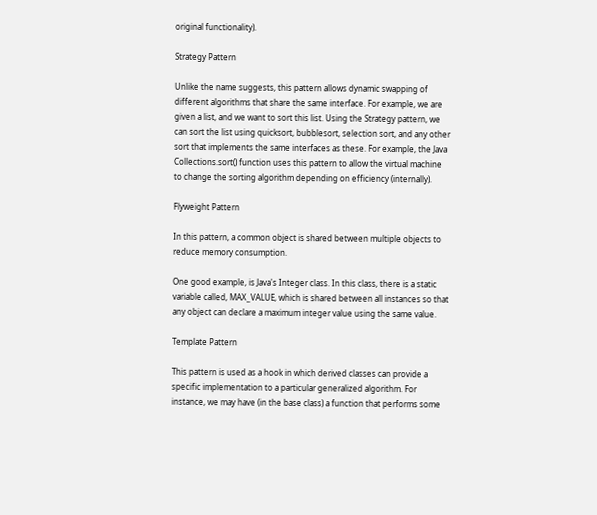original functionality).

Strategy Pattern

Unlike the name suggests, this pattern allows dynamic swapping of different algorithms that share the same interface. For example, we are given a list, and we want to sort this list. Using the Strategy pattern, we can sort the list using quicksort, bubblesort, selection sort, and any other sort that implements the same interfaces as these. For example, the Java Collections.sort() function uses this pattern to allow the virtual machine to change the sorting algorithm depending on efficiency (internally).

Flyweight Pattern

In this pattern, a common object is shared between multiple objects to reduce memory consumption.

One good example, is Java's Integer class. In this class, there is a static variable called, MAX_VALUE, which is shared between all instances so that any object can declare a maximum integer value using the same value.

Template Pattern

This pattern is used as a hook in which derived classes can provide a specific implementation to a particular generalized algorithm. For instance, we may have (in the base class) a function that performs some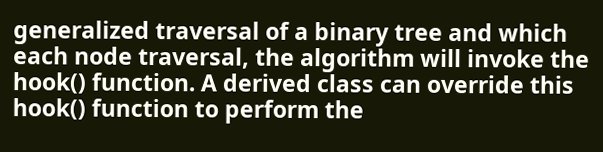generalized traversal of a binary tree and which each node traversal, the algorithm will invoke the hook() function. A derived class can override this hook() function to perform the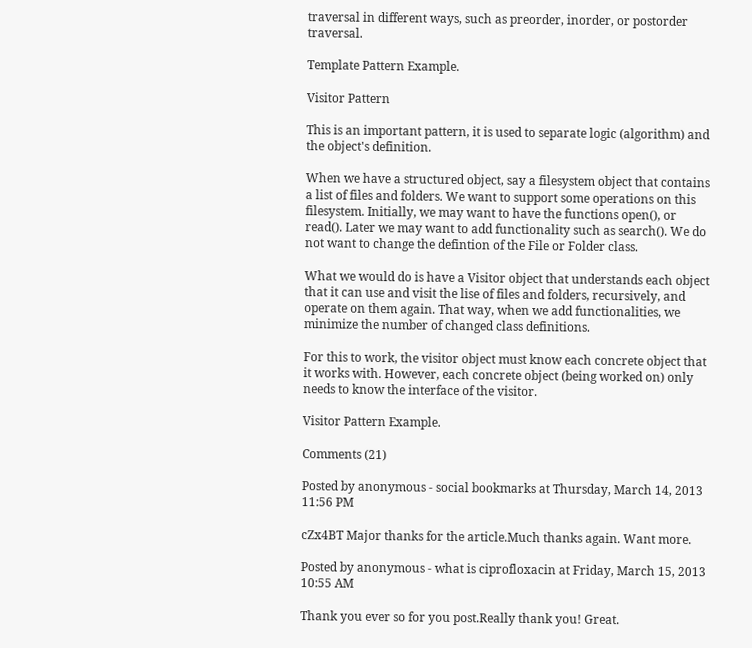traversal in different ways, such as preorder, inorder, or postorder traversal.

Template Pattern Example.

Visitor Pattern

This is an important pattern, it is used to separate logic (algorithm) and the object's definition.

When we have a structured object, say a filesystem object that contains a list of files and folders. We want to support some operations on this filesystem. Initially, we may want to have the functions open(), or read(). Later we may want to add functionality such as search(). We do not want to change the defintion of the File or Folder class.

What we would do is have a Visitor object that understands each object that it can use and visit the lise of files and folders, recursively, and operate on them again. That way, when we add functionalities, we minimize the number of changed class definitions.

For this to work, the visitor object must know each concrete object that it works with. However, each concrete object (being worked on) only needs to know the interface of the visitor.

Visitor Pattern Example.

Comments (21)

Posted by anonymous - social bookmarks at Thursday, March 14, 2013 11:56 PM

cZx4BT Major thanks for the article.Much thanks again. Want more.

Posted by anonymous - what is ciprofloxacin at Friday, March 15, 2013 10:55 AM

Thank you ever so for you post.Really thank you! Great.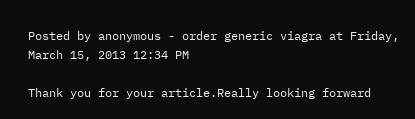Posted by anonymous - order generic viagra at Friday, March 15, 2013 12:34 PM

Thank you for your article.Really looking forward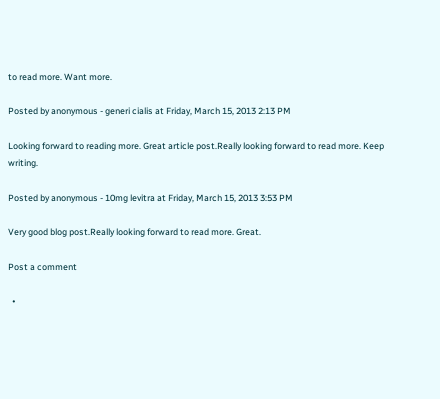to read more. Want more.

Posted by anonymous - generi cialis at Friday, March 15, 2013 2:13 PM

Looking forward to reading more. Great article post.Really looking forward to read more. Keep writing.

Posted by anonymous - 10mg levitra at Friday, March 15, 2013 3:53 PM

Very good blog post.Really looking forward to read more. Great.

Post a comment

  •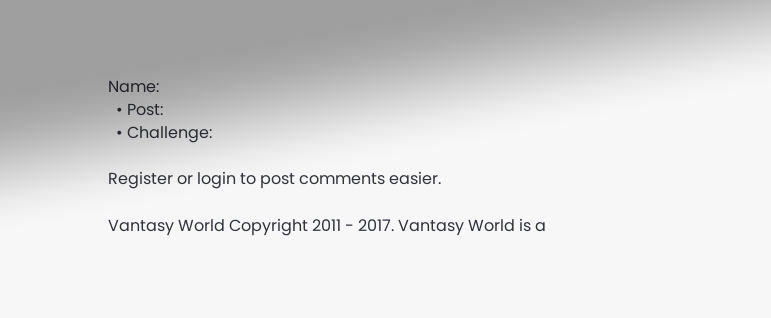Name:
  • Post:
  • Challenge:

Register or login to post comments easier.

Vantasy World Copyright 2011 - 2017. Vantasy World is a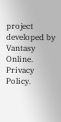project developed by Vantasy Online. Privacy Policy.